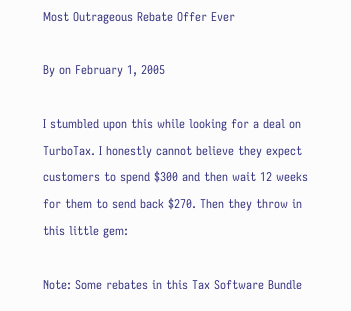Most Outrageous Rebate Offer Ever

By on February 1, 2005

I stumbled upon this while looking for a deal on TurboTax. I honestly cannot believe they expect customers to spend $300 and then wait 12 weeks for them to send back $270. Then they throw in this little gem:

Note: Some rebates in this Tax Software Bundle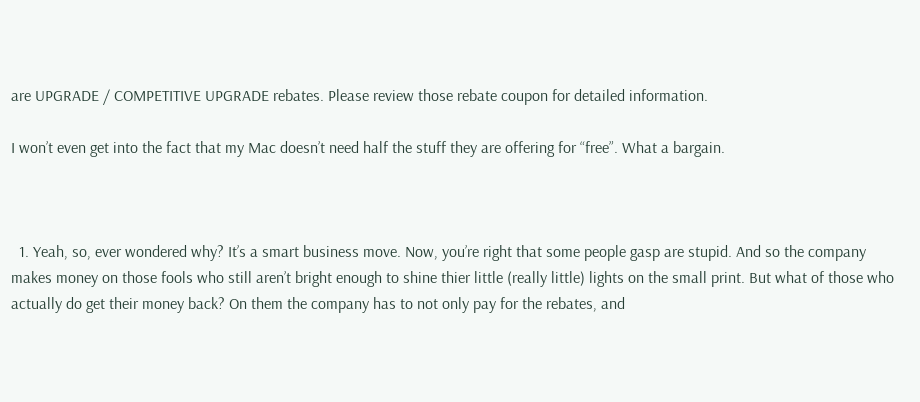are UPGRADE / COMPETITIVE UPGRADE rebates. Please review those rebate coupon for detailed information.

I won’t even get into the fact that my Mac doesn’t need half the stuff they are offering for “free”. What a bargain.



  1. Yeah, so, ever wondered why? It’s a smart business move. Now, you’re right that some people gasp are stupid. And so the company makes money on those fools who still aren’t bright enough to shine thier little (really little) lights on the small print. But what of those who actually do get their money back? On them the company has to not only pay for the rebates, and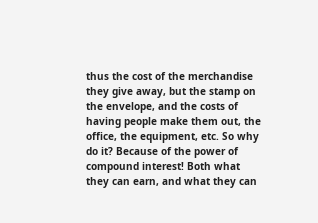thus the cost of the merchandise they give away, but the stamp on the envelope, and the costs of having people make them out, the office, the equipment, etc. So why do it? Because of the power of compound interest! Both what they can earn, and what they can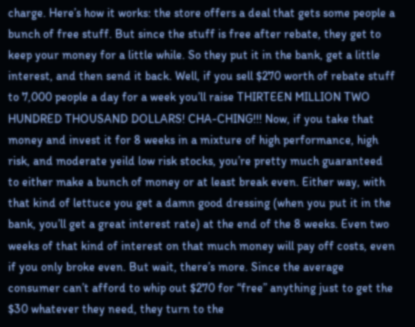charge. Here’s how it works: the store offers a deal that gets some people a bunch of free stuff. But since the stuff is free after rebate, they get to keep your money for a little while. So they put it in the bank, get a little interest, and then send it back. Well, if you sell $270 worth of rebate stuff to 7,000 people a day for a week you’ll raise THIRTEEN MILLION TWO HUNDRED THOUSAND DOLLARS! CHA-CHING!!! Now, if you take that money and invest it for 8 weeks in a mixture of high performance, high risk, and moderate yeild low risk stocks, you’re pretty much guaranteed to either make a bunch of money or at least break even. Either way, with that kind of lettuce you get a damn good dressing (when you put it in the bank, you’ll get a great interest rate) at the end of the 8 weeks. Even two weeks of that kind of interest on that much money will pay off costs, even if you only broke even. But wait, there’s more. Since the average consumer can’t afford to whip out $270 for “free” anything just to get the $30 whatever they need, they turn to the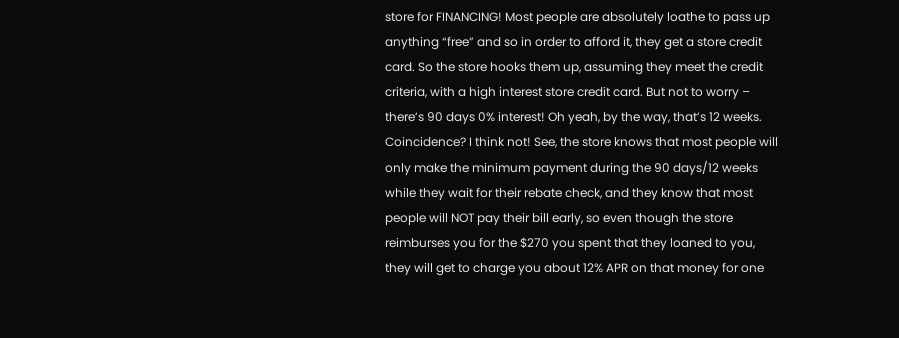store for FINANCING! Most people are absolutely loathe to pass up anything “free” and so in order to afford it, they get a store credit card. So the store hooks them up, assuming they meet the credit criteria, with a high interest store credit card. But not to worry – there’s 90 days 0% interest! Oh yeah, by the way, that’s 12 weeks. Coincidence? I think not! See, the store knows that most people will only make the minimum payment during the 90 days/12 weeks while they wait for their rebate check, and they know that most people will NOT pay their bill early, so even though the store reimburses you for the $270 you spent that they loaned to you, they will get to charge you about 12% APR on that money for one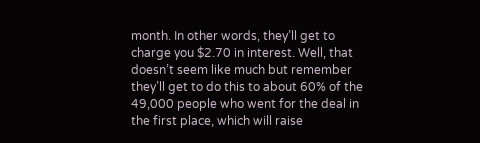month. In other words, they’ll get to charge you $2.70 in interest. Well, that doesn’t seem like much but remember they’ll get to do this to about 60% of the 49,000 people who went for the deal in the first place, which will raise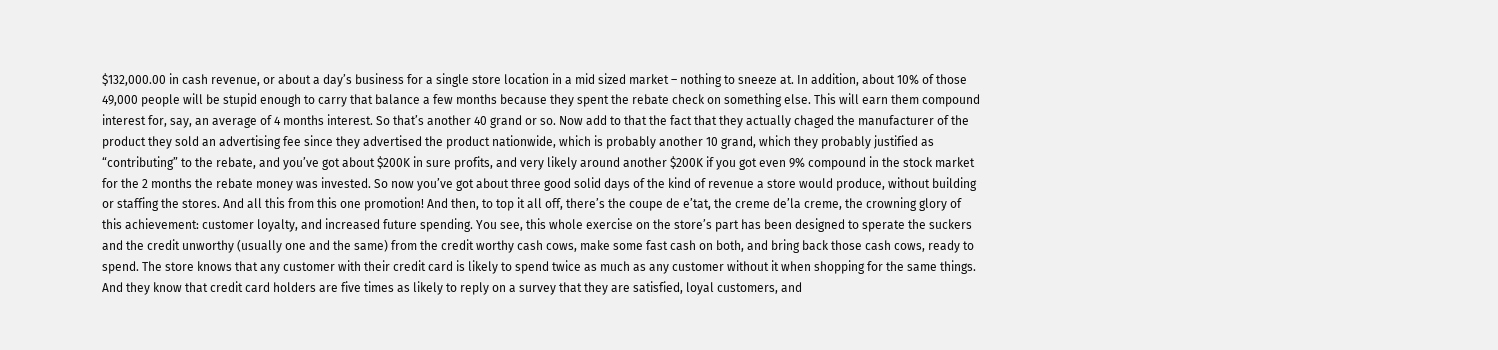$132,000.00 in cash revenue, or about a day’s business for a single store location in a mid sized market – nothing to sneeze at. In addition, about 10% of those 49,000 people will be stupid enough to carry that balance a few months because they spent the rebate check on something else. This will earn them compound interest for, say, an average of 4 months interest. So that’s another 40 grand or so. Now add to that the fact that they actually chaged the manufacturer of the product they sold an advertising fee since they advertised the product nationwide, which is probably another 10 grand, which they probably justified as “contributing” to the rebate, and you’ve got about $200K in sure profits, and very likely around another $200K if you got even 9% compound in the stock market for the 2 months the rebate money was invested. So now you’ve got about three good solid days of the kind of revenue a store would produce, without building or staffing the stores. And all this from this one promotion! And then, to top it all off, there’s the coupe de e’tat, the creme de’la creme, the crowning glory of this achievement: customer loyalty, and increased future spending. You see, this whole exercise on the store’s part has been designed to sperate the suckers and the credit unworthy (usually one and the same) from the credit worthy cash cows, make some fast cash on both, and bring back those cash cows, ready to spend. The store knows that any customer with their credit card is likely to spend twice as much as any customer without it when shopping for the same things. And they know that credit card holders are five times as likely to reply on a survey that they are satisfied, loyal customers, and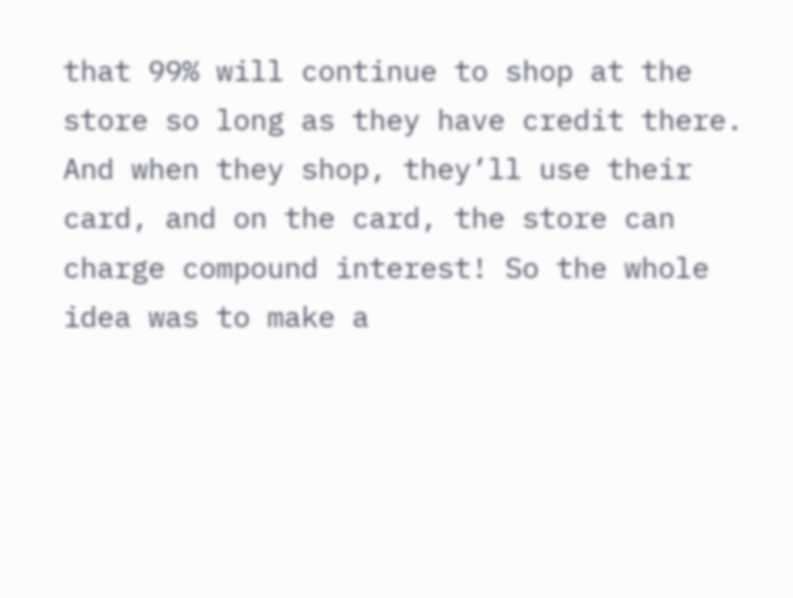that 99% will continue to shop at the store so long as they have credit there. And when they shop, they’ll use their card, and on the card, the store can charge compound interest! So the whole idea was to make a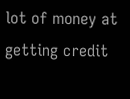lot of money at getting credit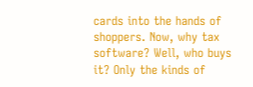cards into the hands of shoppers. Now, why tax software? Well, who buys it? Only the kinds of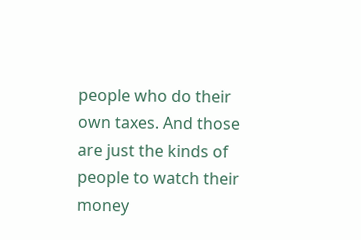people who do their own taxes. And those are just the kinds of people to watch their money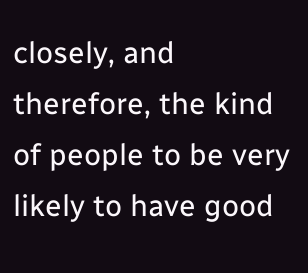closely, and therefore, the kind of people to be very likely to have good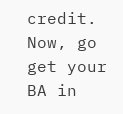credit. Now, go get your BA in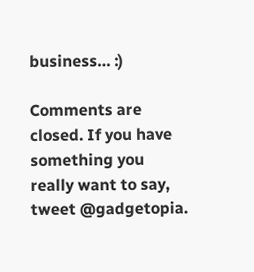business… :)

Comments are closed. If you have something you really want to say, tweet @gadgetopia.